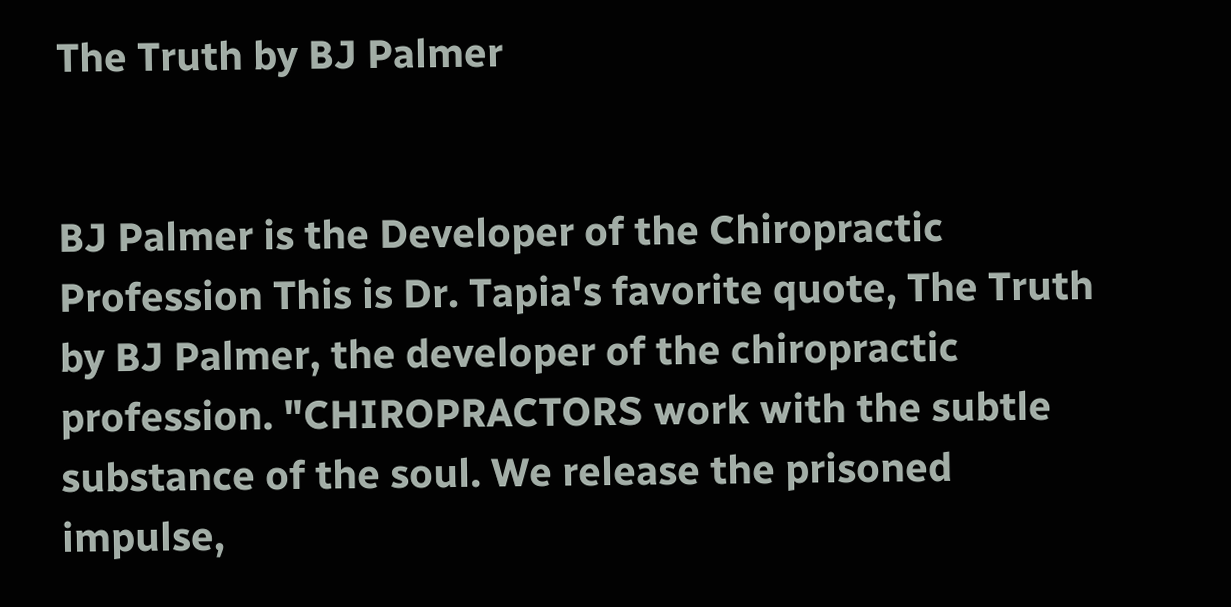The Truth by BJ Palmer


BJ Palmer is the Developer of the Chiropractic Profession This is Dr. Tapia's favorite quote, The Truth by BJ Palmer, the developer of the chiropractic profession. "CHIROPRACTORS work with the subtle substance of the soul. We release the prisoned impulse,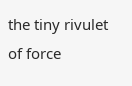the tiny rivulet of force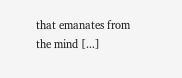that emanates from the mind [...]